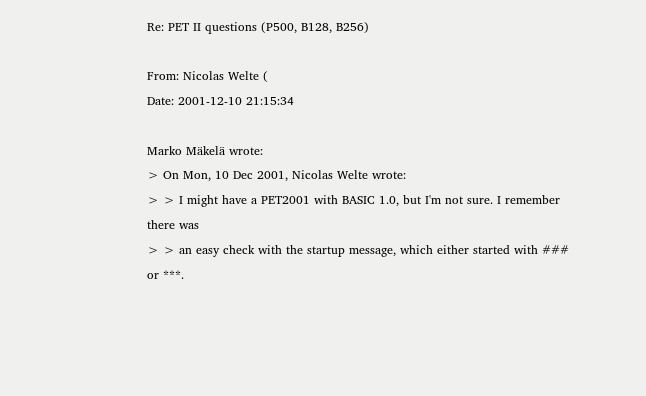Re: PET II questions (P500, B128, B256)

From: Nicolas Welte (
Date: 2001-12-10 21:15:34

Marko Mäkelä wrote:
> On Mon, 10 Dec 2001, Nicolas Welte wrote:
> > I might have a PET2001 with BASIC 1.0, but I'm not sure. I remember there was
> > an easy check with the startup message, which either started with ### or ***.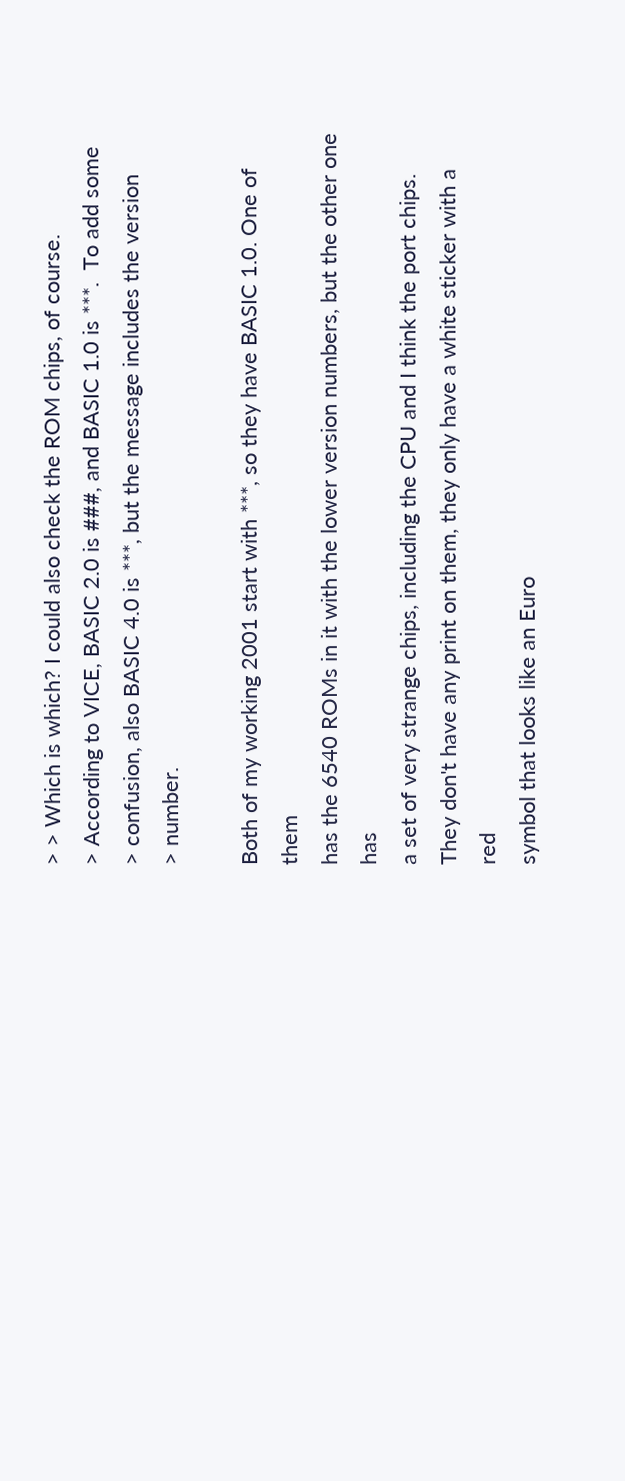> > Which is which? I could also check the ROM chips, of course.
> According to VICE, BASIC 2.0 is ###, and BASIC 1.0 is ***.  To add some
> confusion, also BASIC 4.0 is ***, but the message includes the version
> number.

Both of my working 2001 start with ***, so they have BASIC 1.0. One of them
has the 6540 ROMs in it with the lower version numbers, but the other one has
a set of very strange chips, including the CPU and I think the port chips.
They don't have any print on them, they only have a white sticker with a red
symbol that looks like an Euro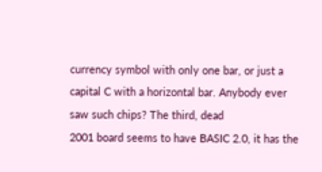currency symbol with only one bar, or just a
capital C with a horizontal bar. Anybody ever saw such chips? The third, dead
2001 board seems to have BASIC 2.0, it has the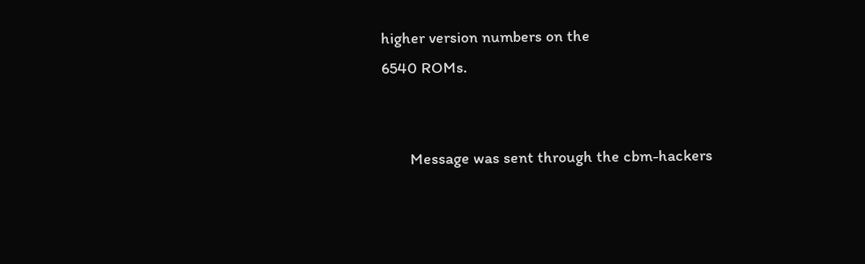higher version numbers on the
6540 ROMs.


       Message was sent through the cbm-hackers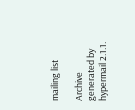mailing list

Archive generated by hypermail 2.1.1.